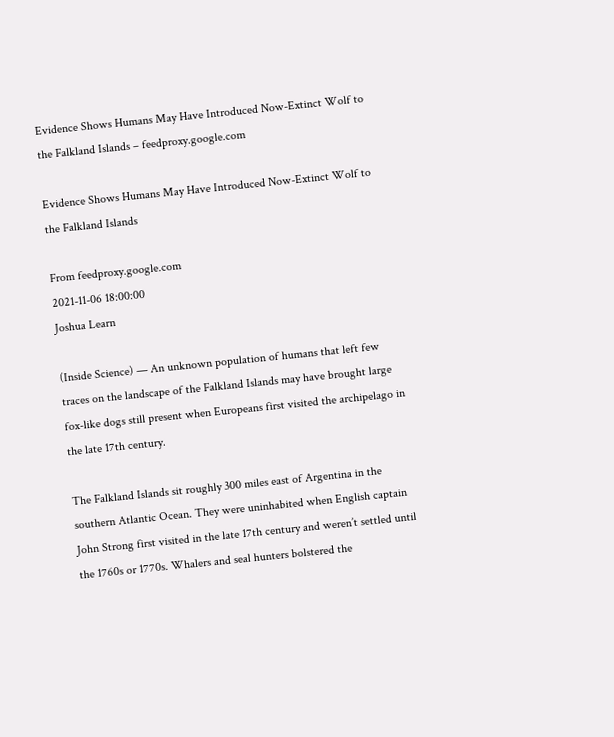Evidence Shows Humans May Have Introduced Now-Extinct Wolf to the Falkland Islands – feedproxy.google.com

Evidence Shows Humans May Have Introduced Now-Extinct Wolf to the Falkland Islands

From feedproxy.google.com
2021-11-06 18:00:00
Joshua Learn

(Inside Science) — An unknown population of humans that left few traces on the landscape of the Falkland Islands may have brought large fox-like dogs still present when Europeans first visited the archipelago in the late 17th century.

The Falkland Islands sit roughly 300 miles east of Argentina in the southern Atlantic Ocean. They were uninhabited when English captain John Strong first visited in the late 17th century and weren’t settled until the 1760s or 1770s. Whalers and seal hunters bolstered the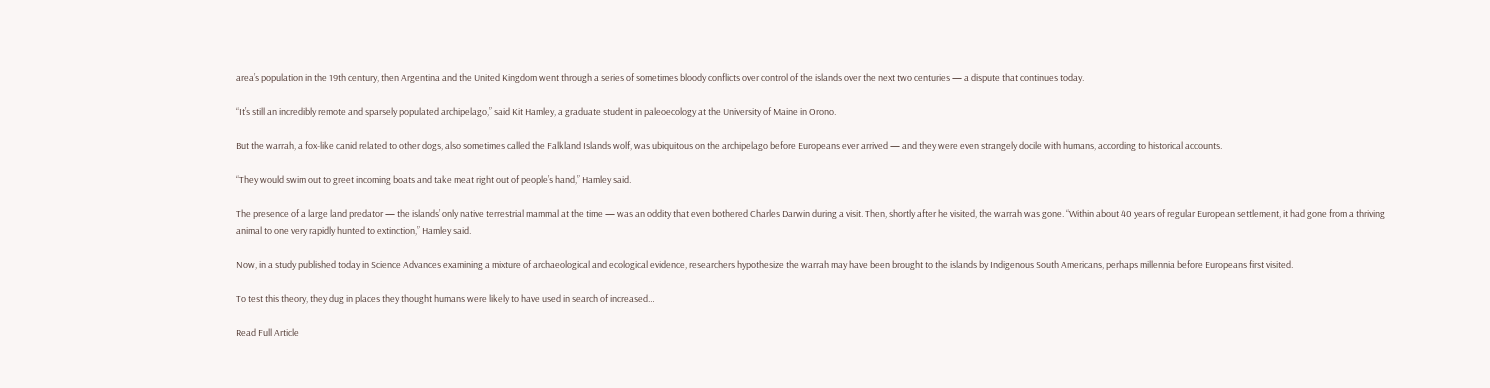area’s population in the 19th century, then Argentina and the United Kingdom went through a series of sometimes bloody conflicts over control of the islands over the next two centuries — a dispute that continues today.

“It’s still an incredibly remote and sparsely populated archipelago,” said Kit Hamley, a graduate student in paleoecology at the University of Maine in Orono.

But the warrah, a fox-like canid related to other dogs, also sometimes called the Falkland Islands wolf, was ubiquitous on the archipelago before Europeans ever arrived — and they were even strangely docile with humans, according to historical accounts.

“They would swim out to greet incoming boats and take meat right out of people’s hand,” Hamley said.

The presence of a large land predator — the islands’ only native terrestrial mammal at the time — was an oddity that even bothered Charles Darwin during a visit. Then, shortly after he visited, the warrah was gone. “Within about 40 years of regular European settlement, it had gone from a thriving animal to one very rapidly hunted to extinction,” Hamley said.

Now, in a study published today in Science Advances examining a mixture of archaeological and ecological evidence, researchers hypothesize the warrah may have been brought to the islands by Indigenous South Americans, perhaps millennia before Europeans first visited.

To test this theory, they dug in places they thought humans were likely to have used in search of increased…

Read Full Article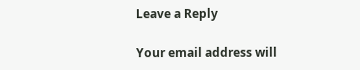Leave a Reply

Your email address will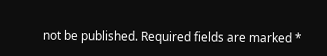not be published. Required fields are marked *